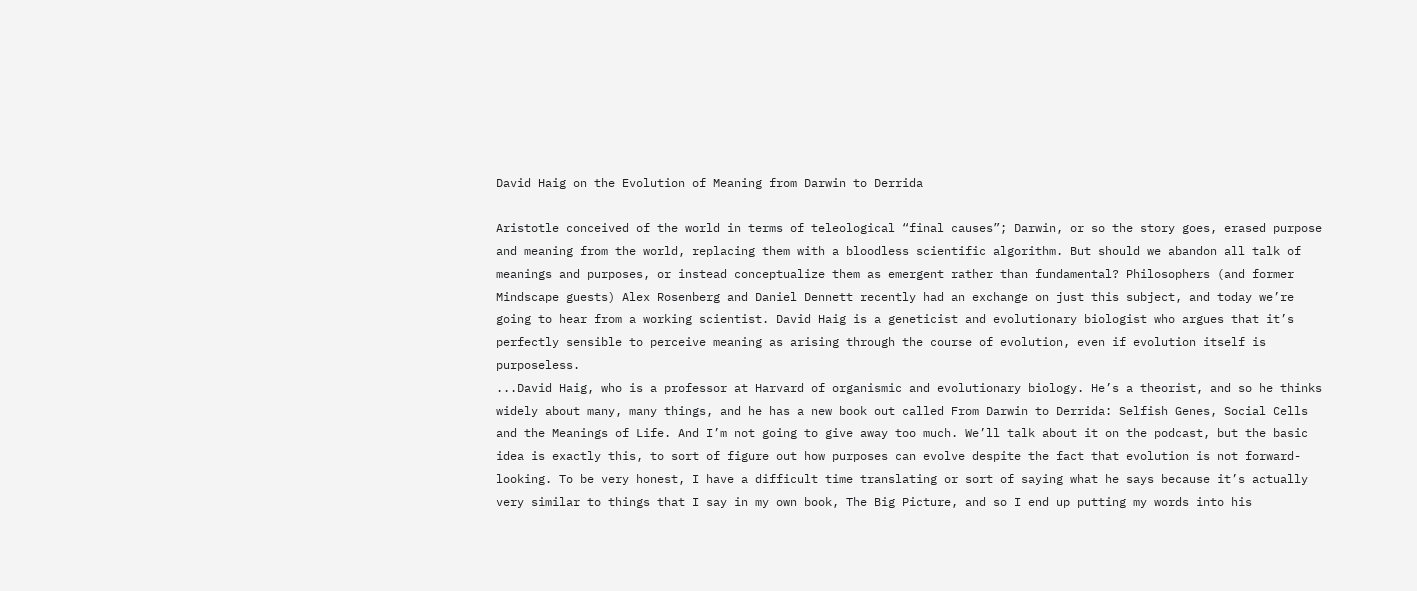David Haig on the Evolution of Meaning from Darwin to Derrida

Aristotle conceived of the world in terms of teleological “final causes”; Darwin, or so the story goes, erased purpose and meaning from the world, replacing them with a bloodless scientific algorithm. But should we abandon all talk of meanings and purposes, or instead conceptualize them as emergent rather than fundamental? Philosophers (and former Mindscape guests) Alex Rosenberg and Daniel Dennett recently had an exchange on just this subject, and today we’re going to hear from a working scientist. David Haig is a geneticist and evolutionary biologist who argues that it’s perfectly sensible to perceive meaning as arising through the course of evolution, even if evolution itself is purposeless.
...David Haig, who is a professor at Harvard of organismic and evolutionary biology. He’s a theorist, and so he thinks widely about many, many things, and he has a new book out called From Darwin to Derrida: Selfish Genes, Social Cells and the Meanings of Life. And I’m not going to give away too much. We’ll talk about it on the podcast, but the basic idea is exactly this, to sort of figure out how purposes can evolve despite the fact that evolution is not forward-looking. To be very honest, I have a difficult time translating or sort of saying what he says because it’s actually very similar to things that I say in my own book, The Big Picture, and so I end up putting my words into his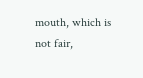mouth, which is not fair,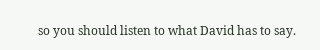so you should listen to what David has to say.